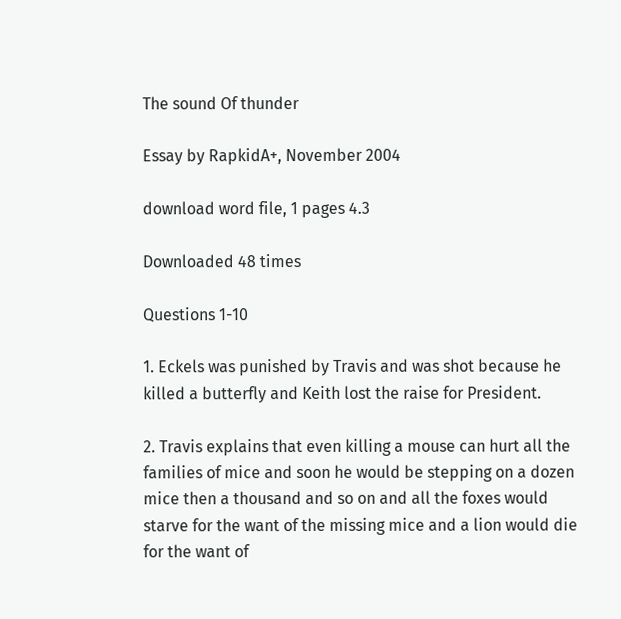The sound Of thunder

Essay by RapkidA+, November 2004

download word file, 1 pages 4.3

Downloaded 48 times

Questions 1-10

1. Eckels was punished by Travis and was shot because he killed a butterfly and Keith lost the raise for President.

2. Travis explains that even killing a mouse can hurt all the families of mice and soon he would be stepping on a dozen mice then a thousand and so on and all the foxes would starve for the want of the missing mice and a lion would die for the want of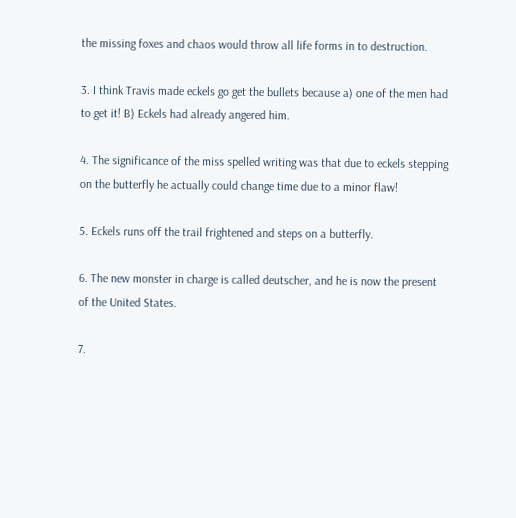the missing foxes and chaos would throw all life forms in to destruction.

3. I think Travis made eckels go get the bullets because a) one of the men had to get it! B) Eckels had already angered him.

4. The significance of the miss spelled writing was that due to eckels stepping on the butterfly he actually could change time due to a minor flaw!

5. Eckels runs off the trail frightened and steps on a butterfly.

6. The new monster in charge is called deutscher, and he is now the present of the United States.

7.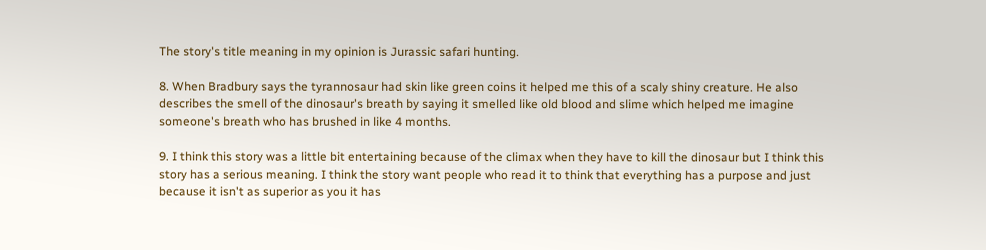The story's title meaning in my opinion is Jurassic safari hunting.

8. When Bradbury says the tyrannosaur had skin like green coins it helped me this of a scaly shiny creature. He also describes the smell of the dinosaur's breath by saying it smelled like old blood and slime which helped me imagine someone's breath who has brushed in like 4 months.

9. I think this story was a little bit entertaining because of the climax when they have to kill the dinosaur but I think this story has a serious meaning. I think the story want people who read it to think that everything has a purpose and just because it isn't as superior as you it has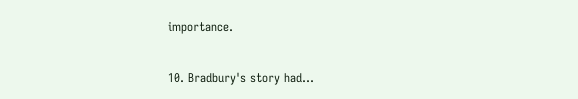importance.

10. Bradbury's story had...